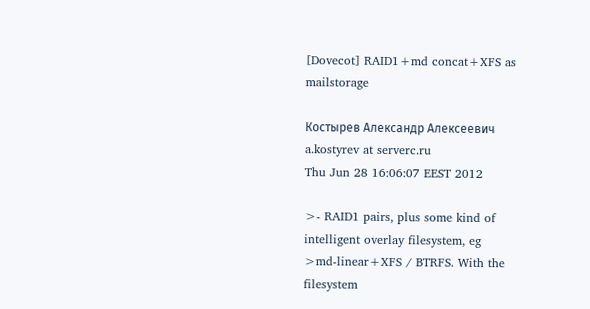[Dovecot] RAID1+md concat+XFS as mailstorage

Костырев Александр Алексеевич a.kostyrev at serverc.ru
Thu Jun 28 16:06:07 EEST 2012

>- RAID1 pairs, plus some kind of intelligent overlay filesystem, eg
>md-linear+XFS / BTRFS. With the filesystem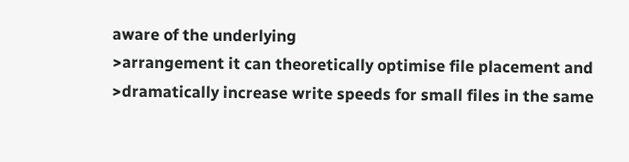aware of the underlying
>arrangement it can theoretically optimise file placement and
>dramatically increase write speeds for small files in the same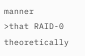manner
>that RAID-0 theoretically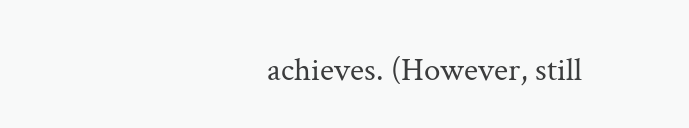achieves. (However, still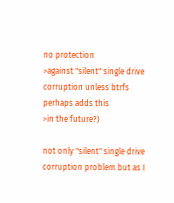no protection
>against "silent" single drive corruption unless btrfs perhaps adds this
>in the future?)

not only "silent" single drive corruption problem but as I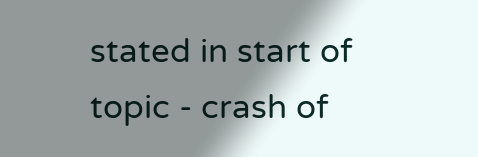stated in start of topic - crash of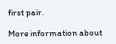first pair.

More information about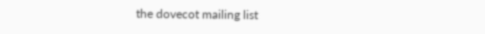the dovecot mailing list